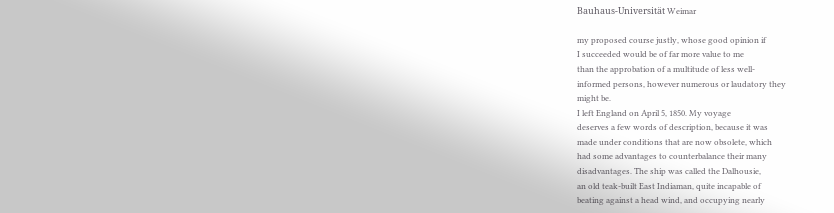Bauhaus-Universität Weimar

my proposed course justly, whose good opinion if
I succeeded would be of far more value to me
than the approbation of a multitude of less well-
informed persons, however numerous or laudatory they
might be.
I left England on April 5, 1850. My voyage
deserves a few words of description, because it was
made under conditions that are now obsolete, which
had some advantages to counterbalance their many
disadvantages. The ship was called the Dalhousie,
an old teak-built East Indiaman, quite incapable of
beating against a head wind, and occupying nearly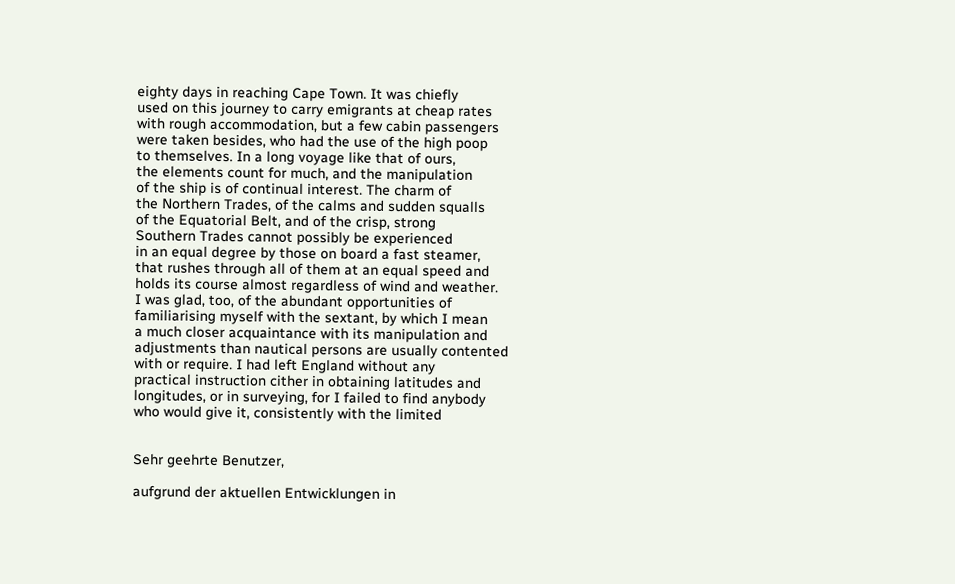eighty days in reaching Cape Town. It was chiefly
used on this journey to carry emigrants at cheap rates
with rough accommodation, but a few cabin passengers
were taken besides, who had the use of the high poop
to themselves. In a long voyage like that of ours,
the elements count for much, and the manipulation
of the ship is of continual interest. The charm of
the Northern Trades, of the calms and sudden squalls
of the Equatorial Belt, and of the crisp, strong
Southern Trades cannot possibly be experienced
in an equal degree by those on board a fast steamer,
that rushes through all of them at an equal speed and
holds its course almost regardless of wind and weather.
I was glad, too, of the abundant opportunities of
familiarising myself with the sextant, by which I mean
a much closer acquaintance with its manipulation and
adjustments than nautical persons are usually contented
with or require. I had left England without any
practical instruction cither in obtaining latitudes and
longitudes, or in surveying, for I failed to find anybody
who would give it, consistently with the limited


Sehr geehrte Benutzer,

aufgrund der aktuellen Entwicklungen in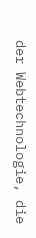der Webtechnologie, die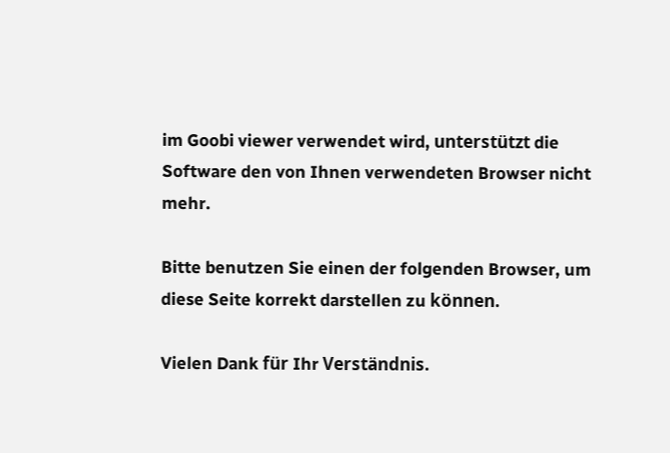im Goobi viewer verwendet wird, unterstützt die Software den von Ihnen verwendeten Browser nicht mehr.

Bitte benutzen Sie einen der folgenden Browser, um diese Seite korrekt darstellen zu können.

Vielen Dank für Ihr Verständnis.